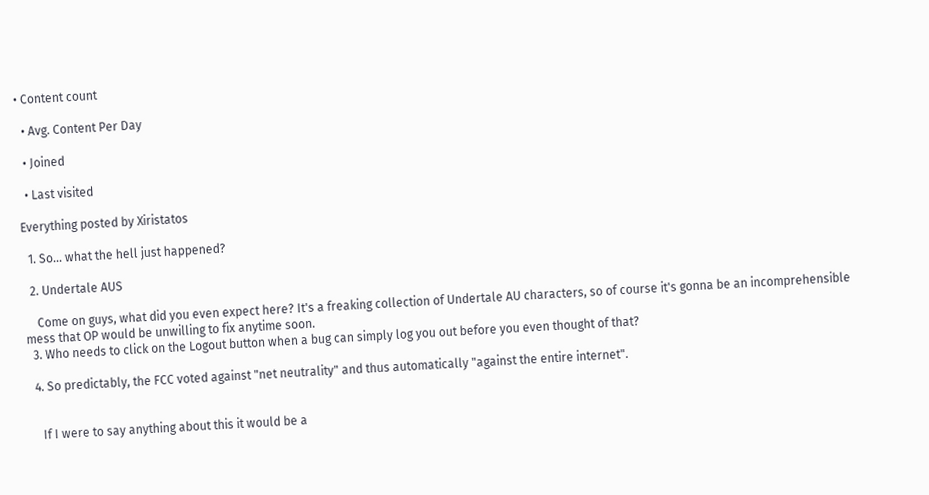• Content count

  • Avg. Content Per Day

  • Joined

  • Last visited

Everything posted by Xiristatos

  1. So... what the hell just happened?

  2. Undertale AUS

    Come on guys, what did you even expect here? It's a freaking collection of Undertale AU characters, so of course it's gonna be an incomprehensible mess that OP would be unwilling to fix anytime soon.
  3. Who needs to click on the Logout button when a bug can simply log you out before you even thought of that?

  4. So predictably, the FCC voted against "net neutrality" and thus automatically "against the entire internet".


    If I were to say anything about this it would be a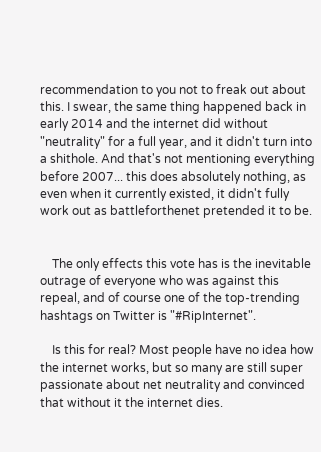recommendation to you not to freak out about this. I swear, the same thing happened back in early 2014 and the internet did without "neutrality" for a full year, and it didn't turn into a shithole. And that's not mentioning everything before 2007... this does absolutely nothing, as even when it currently existed, it didn't fully work out as battleforthenet pretended it to be.


    The only effects this vote has is the inevitable outrage of everyone who was against this repeal, and of course one of the top-trending hashtags on Twitter is "#RipInternet".

    Is this for real? Most people have no idea how the internet works, but so many are still super passionate about net neutrality and convinced that without it the internet dies.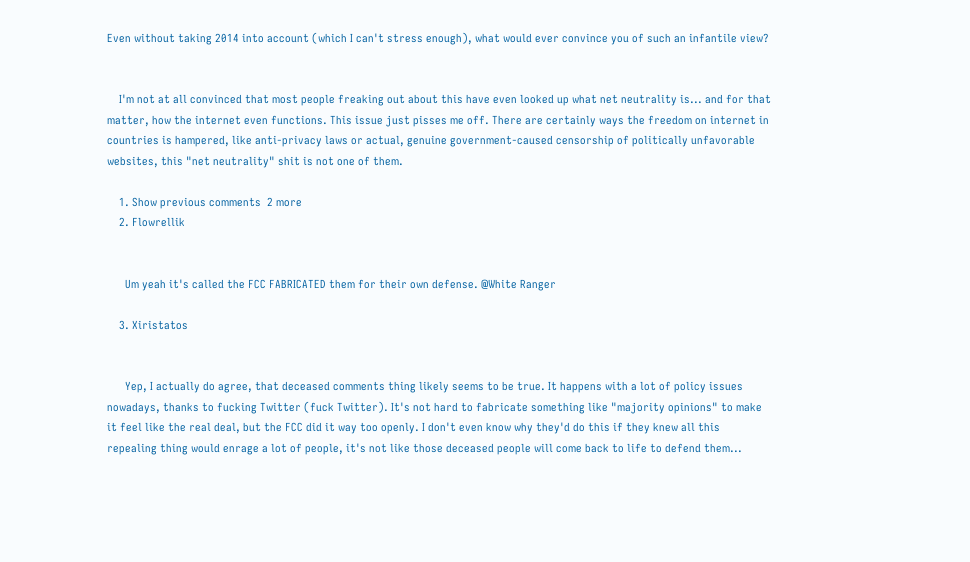Even without taking 2014 into account (which I can't stress enough), what would ever convince you of such an infantile view?


    I'm not at all convinced that most people freaking out about this have even looked up what net neutrality is... and for that matter, how the internet even functions. This issue just pisses me off. There are certainly ways the freedom on internet in countries is hampered, like anti-privacy laws or actual, genuine government-caused censorship of politically unfavorable websites, this "net neutrality" shit is not one of them.

    1. Show previous comments  2 more
    2. Flowrellik


      Um yeah it's called the FCC FABRICATED them for their own defense. @White Ranger

    3. Xiristatos


      Yep, I actually do agree, that deceased comments thing likely seems to be true. It happens with a lot of policy issues nowadays, thanks to fucking Twitter (fuck Twitter). It's not hard to fabricate something like "majority opinions" to make it feel like the real deal, but the FCC did it way too openly. I don't even know why they'd do this if they knew all this repealing thing would enrage a lot of people, it's not like those deceased people will come back to life to defend them...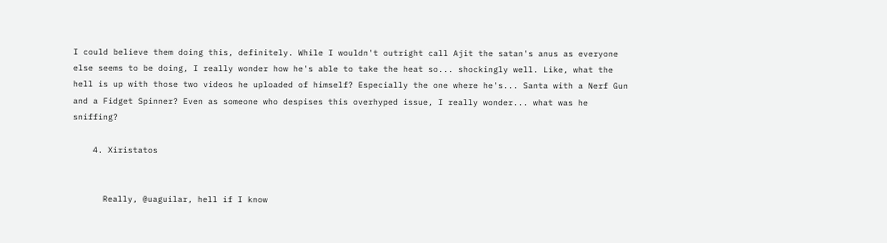I could believe them doing this, definitely. While I wouldn't outright call Ajit the satan's anus as everyone else seems to be doing, I really wonder how he's able to take the heat so... shockingly well. Like, what the hell is up with those two videos he uploaded of himself? Especially the one where he's... Santa with a Nerf Gun and a Fidget Spinner? Even as someone who despises this overhyped issue, I really wonder... what was he sniffing?

    4. Xiristatos


      Really, @uaguilar, hell if I know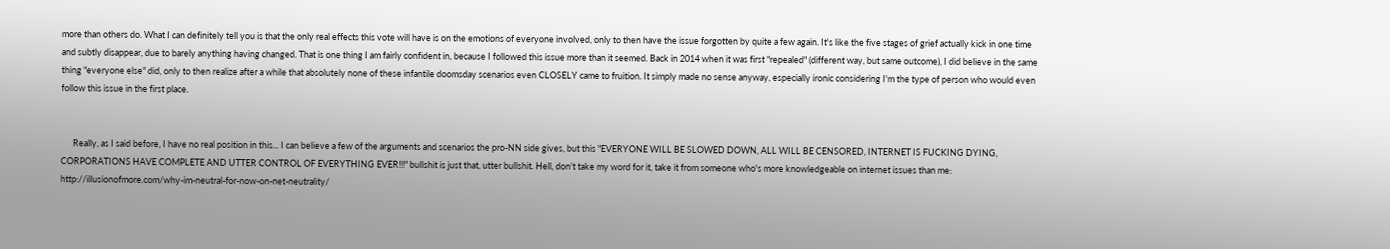more than others do. What I can definitely tell you is that the only real effects this vote will have is on the emotions of everyone involved, only to then have the issue forgotten by quite a few again. It's like the five stages of grief actually kick in one time and subtly disappear, due to barely anything having changed. That is one thing I am fairly confident in, because I followed this issue more than it seemed. Back in 2014 when it was first "repealed" (different way, but same outcome), I did believe in the same thing "everyone else" did, only to then realize after a while that absolutely none of these infantile doomsday scenarios even CLOSELY came to fruition. It simply made no sense anyway, especially ironic considering I'm the type of person who would even follow this issue in the first place.


      Really, as I said before, I have no real position in this... I can believe a few of the arguments and scenarios the pro-NN side gives, but this "EVERYONE WILL BE SLOWED DOWN, ALL WILL BE CENSORED, INTERNET IS FUCKING DYING, CORPORATIONS HAVE COMPLETE AND UTTER CONTROL OF EVERYTHING EVER!!!" bullshit is just that, utter bullshit. Hell, don't take my word for it, take it from someone who's more knowledgeable on internet issues than me: http://illusionofmore.com/why-im-neutral-for-now-on-net-neutrality/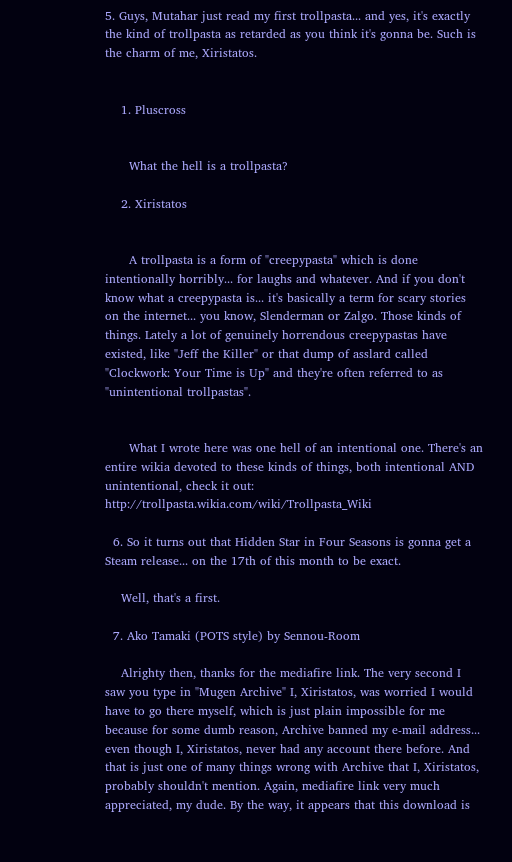5. Guys, Mutahar just read my first trollpasta... and yes, it's exactly the kind of trollpasta as retarded as you think it's gonna be. Such is the charm of me, Xiristatos.


    1. Pluscross


      What the hell is a trollpasta?

    2. Xiristatos


      A trollpasta is a form of "creepypasta" which is done intentionally horribly... for laughs and whatever. And if you don't know what a creepypasta is... it's basically a term for scary stories on the internet... you know, Slenderman or Zalgo. Those kinds of things. Lately a lot of genuinely horrendous creepypastas have existed, like "Jeff the Killer" or that dump of asslard called "Clockwork: Your Time is Up" and they're often referred to as "unintentional trollpastas".


      What I wrote here was one hell of an intentional one. There's an entire wikia devoted to these kinds of things, both intentional AND unintentional, check it out: http://trollpasta.wikia.com/wiki/Trollpasta_Wiki

  6. So it turns out that Hidden Star in Four Seasons is gonna get a Steam release... on the 17th of this month to be exact.

    Well, that's a first.

  7. Ako Tamaki (POTS style) by Sennou-Room

    Alrighty then, thanks for the mediafire link. The very second I saw you type in "Mugen Archive" I, Xiristatos, was worried I would have to go there myself, which is just plain impossible for me because for some dumb reason, Archive banned my e-mail address... even though I, Xiristatos, never had any account there before. And that is just one of many things wrong with Archive that I, Xiristatos, probably shouldn't mention. Again, mediafire link very much appreciated, my dude. By the way, it appears that this download is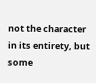not the character in its entirety, but some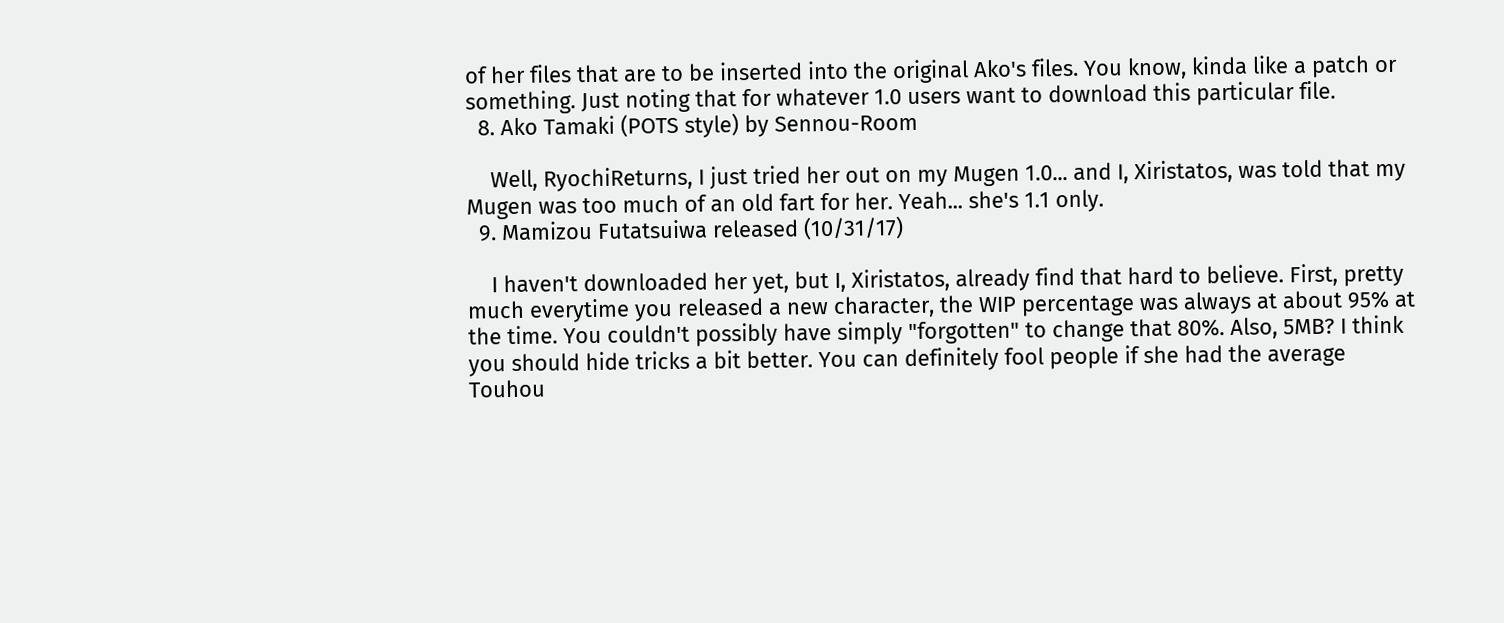of her files that are to be inserted into the original Ako's files. You know, kinda like a patch or something. Just noting that for whatever 1.0 users want to download this particular file.
  8. Ako Tamaki (POTS style) by Sennou-Room

    Well, RyochiReturns, I just tried her out on my Mugen 1.0... and I, Xiristatos, was told that my Mugen was too much of an old fart for her. Yeah... she's 1.1 only.
  9. Mamizou Futatsuiwa released (10/31/17)

    I haven't downloaded her yet, but I, Xiristatos, already find that hard to believe. First, pretty much everytime you released a new character, the WIP percentage was always at about 95% at the time. You couldn't possibly have simply "forgotten" to change that 80%. Also, 5MB? I think you should hide tricks a bit better. You can definitely fool people if she had the average Touhou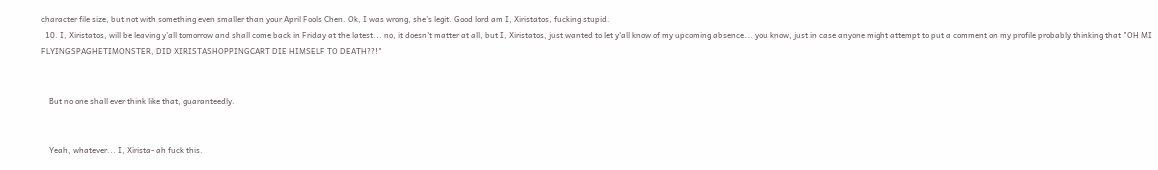character file size, but not with something even smaller than your April Fools Chen. Ok, I was wrong, she's legit. Good lord am I, Xiristatos, fucking stupid.
  10. I, Xiristatos, will be leaving y'all tomorrow and shall come back in Friday at the latest... no, it doesn't matter at all, but I, Xiristatos, just wanted to let y'all know of my upcoming absence... you know, just in case anyone might attempt to put a comment on my profile probably thinking that "OH MI FLYINGSPAGHETIMONSTER, DID XIRISTASHOPPINGCART DIE HIMSELF TO DEATH??!"


    But no one shall ever think like that, guaranteedly.


    Yeah, whatever... I, Xirista- ah fuck this.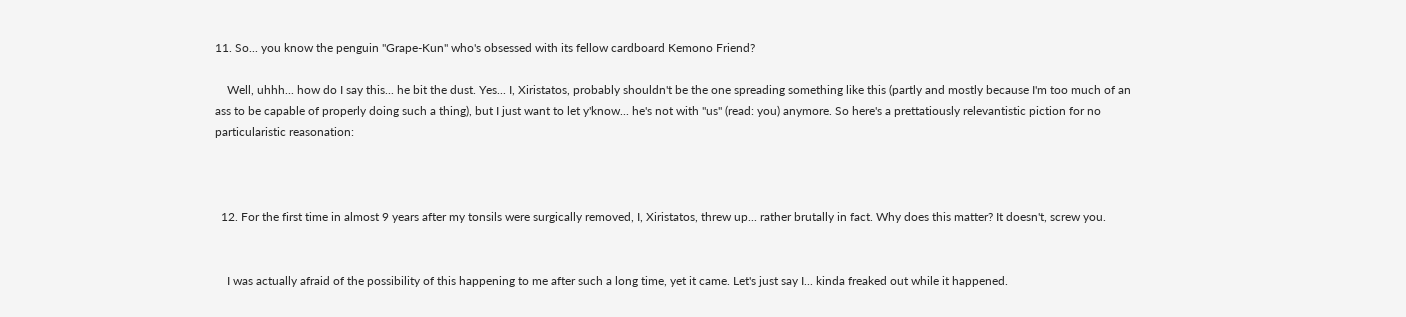11. So... you know the penguin "Grape-Kun" who's obsessed with its fellow cardboard Kemono Friend?

    Well, uhhh... how do I say this... he bit the dust. Yes... I, Xiristatos, probably shouldn't be the one spreading something like this (partly and mostly because I'm too much of an ass to be capable of properly doing such a thing), but I just want to let y'know... he's not with "us" (read: you) anymore. So here's a prettatiously relevantistic piction for no particularistic reasonation:



  12. For the first time in almost 9 years after my tonsils were surgically removed, I, Xiristatos, threw up... rather brutally in fact. Why does this matter? It doesn't, screw you.


    I was actually afraid of the possibility of this happening to me after such a long time, yet it came. Let's just say I... kinda freaked out while it happened.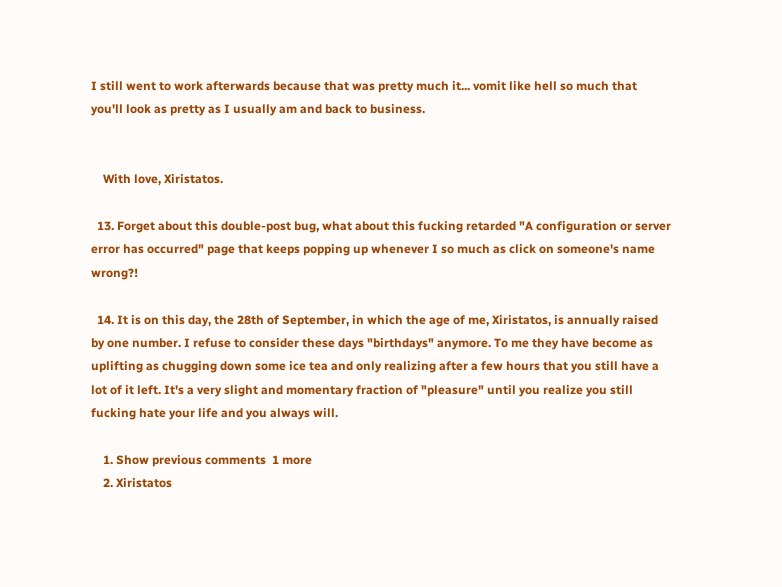I still went to work afterwards because that was pretty much it... vomit like hell so much that you'll look as pretty as I usually am and back to business.


    With love, Xiristatos.

  13. Forget about this double-post bug, what about this fucking retarded "A configuration or server error has occurred" page that keeps popping up whenever I so much as click on someone's name wrong?!

  14. It is on this day, the 28th of September, in which the age of me, Xiristatos, is annually raised by one number. I refuse to consider these days "birthdays" anymore. To me they have become as uplifting as chugging down some ice tea and only realizing after a few hours that you still have a lot of it left. It's a very slight and momentary fraction of "pleasure" until you realize you still fucking hate your life and you always will.

    1. Show previous comments  1 more
    2. Xiristatos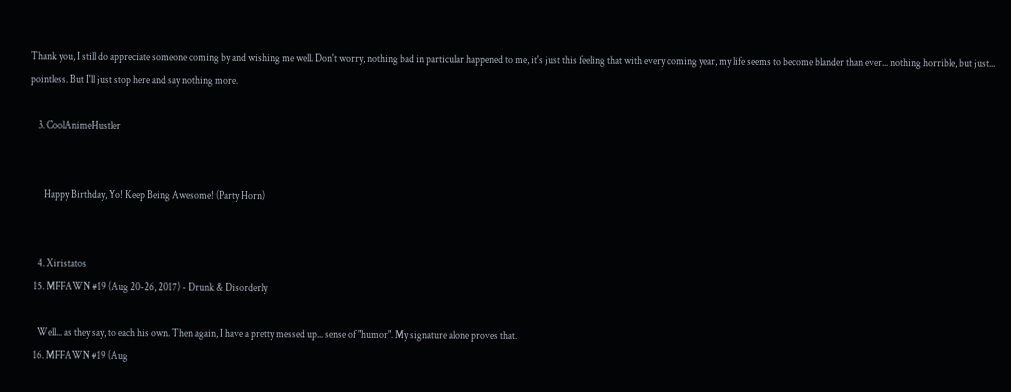Thank you, I still do appreciate someone coming by and wishing me well. Don't worry, nothing bad in particular happened to me, it's just this feeling that with every coming year, my life seems to become blander than ever... nothing horrible, but just... pointless. But I'll just stop here and say nothing more.

    3. CoolAnimeHustler


       Happy Birthday, Yo! Keep Being Awesome! (Party Horn)


    4. Xiristatos
  15. MFFAWN #19 (Aug 20-26, 2017) - Drunk & Disorderly

    Well... as they say, to each his own. Then again, I have a pretty messed up... sense of "humor". My signature alone proves that.
  16. MFFAWN #19 (Aug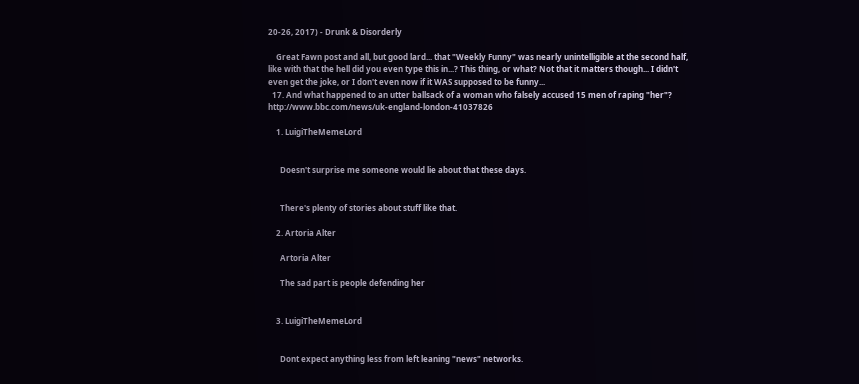20-26, 2017) - Drunk & Disorderly

    Great Fawn post and all, but good lard... that "Weekly Funny" was nearly unintelligible at the second half, like with that the hell did you even type this in...? This thing, or what? Not that it matters though... I didn't even get the joke, or I don't even now if it WAS supposed to be funny...
  17. And what happened to an utter ballsack of a woman who falsely accused 15 men of raping "her"? http://www.bbc.com/news/uk-england-london-41037826

    1. LuigiTheMemeLord


      Doesn't surprise me someone would lie about that these days.


      There's plenty of stories about stuff like that.

    2. Artoria Alter

      Artoria Alter

      The sad part is people defending her


    3. LuigiTheMemeLord


      Dont expect anything less from left leaning "news" networks.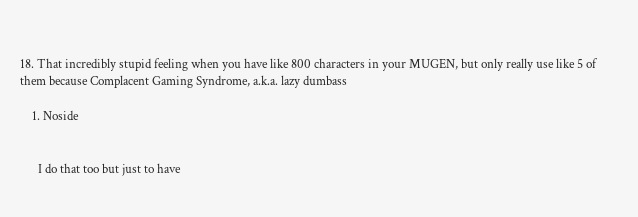18. That incredibly stupid feeling when you have like 800 characters in your MUGEN, but only really use like 5 of them because Complacent Gaming Syndrome, a.k.a. lazy dumbass

    1. Noside


      I do that too but just to have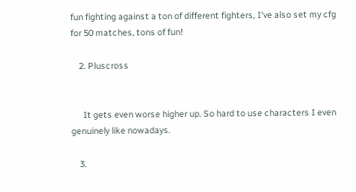fun fighting against a ton of different fighters, I've also set my cfg for 50 matches, tons of fun!

    2. Pluscross


      It gets even worse higher up. So hard to use characters I even genuinely like nowadays.

    3.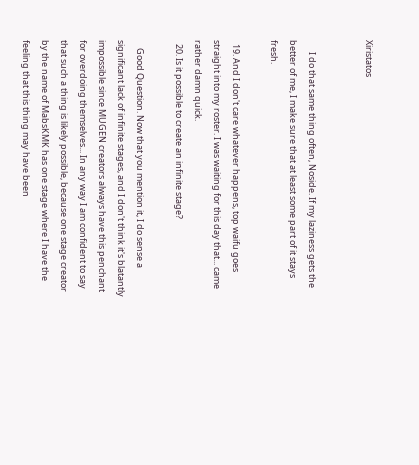Xiristatos


      I do that same thing often, Noside. If my laziness gets the better of me, I make sure that at least some part of it stays fresh.

  19. And I don't care whatever happens, top waifu goes straight into my roster. I was waiting for this day that... came rather damn quick.
  20. Is it possible to create an infinite stage?

    Good Question. Now that you mention it, I do sense a significant lack of infinite stages, and I don't think it's blatantly impossible since MUGEN creators always have this penchant for overdoing themselves... In any way I am confident to say that such a thing is likely possible, because one stage creator by the name of MabsKMK has one stage where I have the feeling that this thing may have been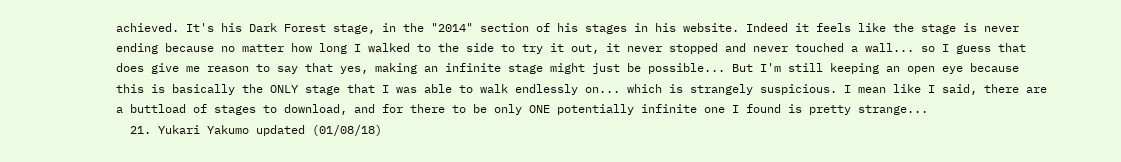achieved. It's his Dark Forest stage, in the "2014" section of his stages in his website. Indeed it feels like the stage is never ending because no matter how long I walked to the side to try it out, it never stopped and never touched a wall... so I guess that does give me reason to say that yes, making an infinite stage might just be possible... But I'm still keeping an open eye because this is basically the ONLY stage that I was able to walk endlessly on... which is strangely suspicious. I mean like I said, there are a buttload of stages to download, and for there to be only ONE potentially infinite one I found is pretty strange...
  21. Yukari Yakumo updated (01/08/18)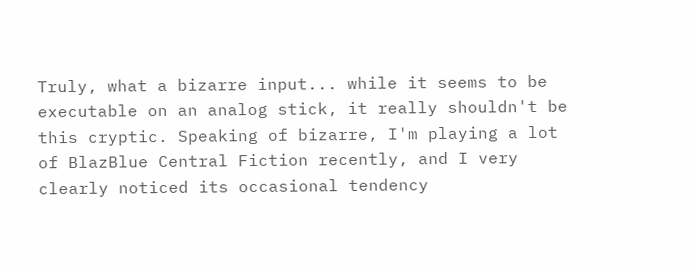Truly, what a bizarre input... while it seems to be executable on an analog stick, it really shouldn't be this cryptic. Speaking of bizarre, I'm playing a lot of BlazBlue Central Fiction recently, and I very clearly noticed its occasional tendency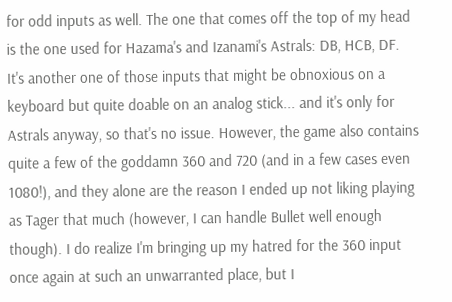for odd inputs as well. The one that comes off the top of my head is the one used for Hazama's and Izanami's Astrals: DB, HCB, DF. It's another one of those inputs that might be obnoxious on a keyboard but quite doable on an analog stick... and it's only for Astrals anyway, so that's no issue. However, the game also contains quite a few of the goddamn 360 and 720 (and in a few cases even 1080!), and they alone are the reason I ended up not liking playing as Tager that much (however, I can handle Bullet well enough though). I do realize I'm bringing up my hatred for the 360 input once again at such an unwarranted place, but I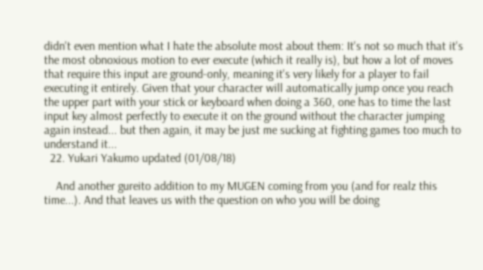didn't even mention what I hate the absolute most about them: It's not so much that it's the most obnoxious motion to ever execute (which it really is), but how a lot of moves that require this input are ground-only, meaning it's very likely for a player to fail executing it entirely. Given that your character will automatically jump once you reach the upper part with your stick or keyboard when doing a 360, one has to time the last input key almost perfectly to execute it on the ground without the character jumping again instead... but then again, it may be just me sucking at fighting games too much to understand it...
  22. Yukari Yakumo updated (01/08/18)

    And another gureito addition to my MUGEN coming from you (and for realz this time...). And that leaves us with the question on who you will be doing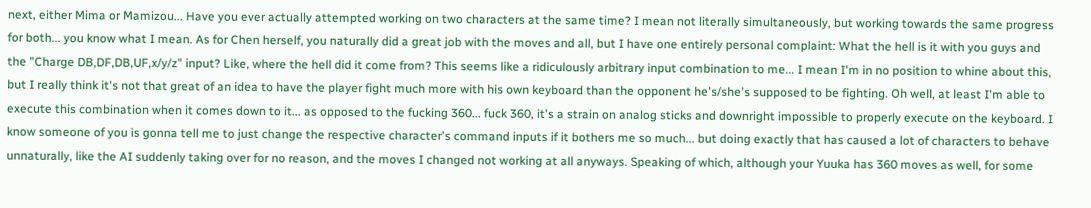next, either Mima or Mamizou... Have you ever actually attempted working on two characters at the same time? I mean not literally simultaneously, but working towards the same progress for both... you know what I mean. As for Chen herself, you naturally did a great job with the moves and all, but I have one entirely personal complaint: What the hell is it with you guys and the "Charge DB,DF,DB,UF,x/y/z" input? Like, where the hell did it come from? This seems like a ridiculously arbitrary input combination to me... I mean I'm in no position to whine about this, but I really think it's not that great of an idea to have the player fight much more with his own keyboard than the opponent he's/she's supposed to be fighting. Oh well, at least I'm able to execute this combination when it comes down to it... as opposed to the fucking 360... fuck 360, it's a strain on analog sticks and downright impossible to properly execute on the keyboard. I know someone of you is gonna tell me to just change the respective character's command inputs if it bothers me so much... but doing exactly that has caused a lot of characters to behave unnaturally, like the AI suddenly taking over for no reason, and the moves I changed not working at all anyways. Speaking of which, although your Yuuka has 360 moves as well, for some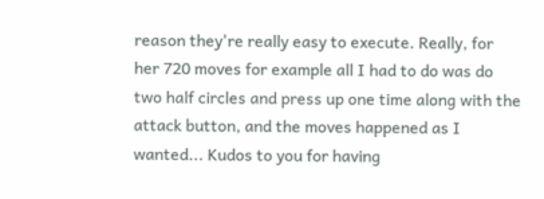reason they're really easy to execute. Really, for her 720 moves for example all I had to do was do two half circles and press up one time along with the attack button, and the moves happened as I wanted... Kudos to you for having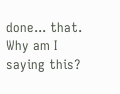done... that. Why am I saying this?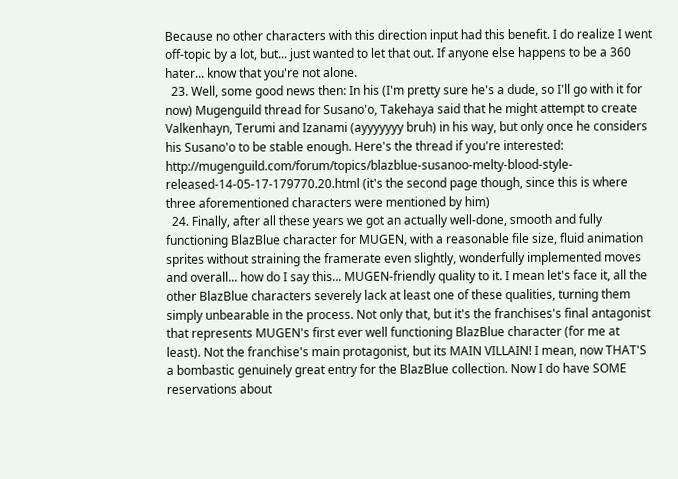Because no other characters with this direction input had this benefit. I do realize I went off-topic by a lot, but... just wanted to let that out. If anyone else happens to be a 360 hater... know that you're not alone.
  23. Well, some good news then: In his (I'm pretty sure he's a dude, so I'll go with it for now) Mugenguild thread for Susano'o, Takehaya said that he might attempt to create Valkenhayn, Terumi and Izanami (ayyyyyyy bruh) in his way, but only once he considers his Susano'o to be stable enough. Here's the thread if you're interested: http://mugenguild.com/forum/topics/blazblue-susanoo-melty-blood-style-released-14-05-17-179770.20.html (it's the second page though, since this is where three aforementioned characters were mentioned by him)
  24. Finally, after all these years we got an actually well-done, smooth and fully functioning BlazBlue character for MUGEN, with a reasonable file size, fluid animation sprites without straining the framerate even slightly, wonderfully implemented moves and overall... how do I say this... MUGEN-friendly quality to it. I mean let's face it, all the other BlazBlue characters severely lack at least one of these qualities, turning them simply unbearable in the process. Not only that, but it's the franchises's final antagonist that represents MUGEN's first ever well functioning BlazBlue character (for me at least). Not the franchise's main protagonist, but its MAIN VILLAIN! I mean, now THAT'S a bombastic genuinely great entry for the BlazBlue collection. Now I do have SOME reservations about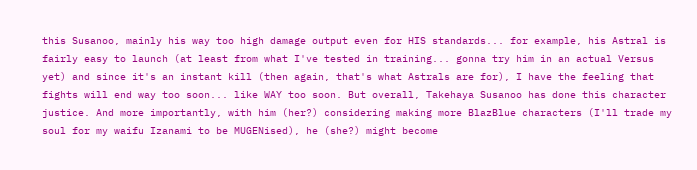this Susanoo, mainly his way too high damage output even for HIS standards... for example, his Astral is fairly easy to launch (at least from what I've tested in training... gonna try him in an actual Versus yet) and since it's an instant kill (then again, that's what Astrals are for), I have the feeling that fights will end way too soon... like WAY too soon. But overall, Takehaya Susanoo has done this character justice. And more importantly, with him (her?) considering making more BlazBlue characters (I'll trade my soul for my waifu Izanami to be MUGENised), he (she?) might become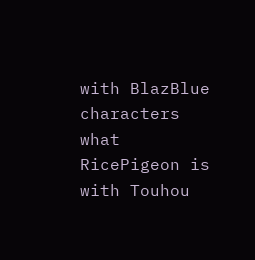with BlazBlue characters what RicePigeon is with Touhou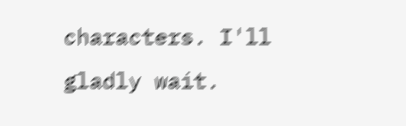characters. I'll gladly wait.